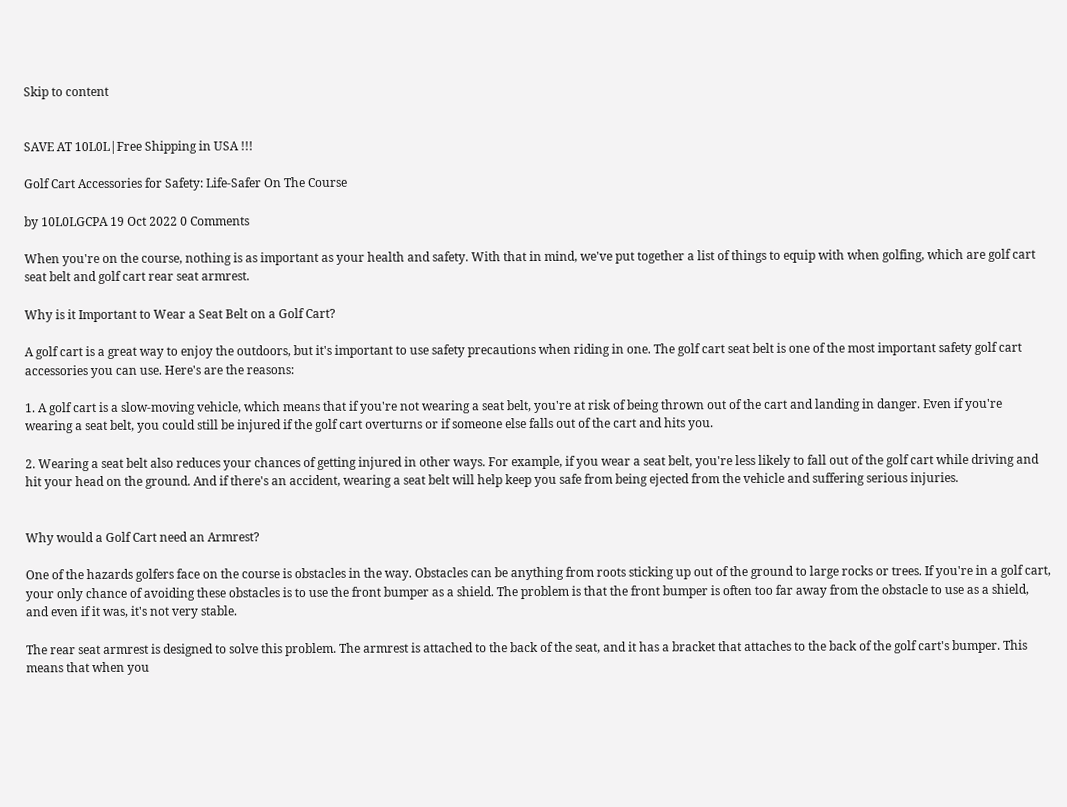Skip to content


SAVE AT 10L0L|Free Shipping in USA !!!

Golf Cart Accessories for Safety: Life-Safer On The Course

by 10L0LGCPA 19 Oct 2022 0 Comments

When you're on the course, nothing is as important as your health and safety. With that in mind, we've put together a list of things to equip with when golfing, which are golf cart seat belt and golf cart rear seat armrest.

Why is it Important to Wear a Seat Belt on a Golf Cart?

A golf cart is a great way to enjoy the outdoors, but it's important to use safety precautions when riding in one. The golf cart seat belt is one of the most important safety golf cart accessories you can use. Here's are the reasons:

1. A golf cart is a slow-moving vehicle, which means that if you're not wearing a seat belt, you're at risk of being thrown out of the cart and landing in danger. Even if you're wearing a seat belt, you could still be injured if the golf cart overturns or if someone else falls out of the cart and hits you.

2. Wearing a seat belt also reduces your chances of getting injured in other ways. For example, if you wear a seat belt, you're less likely to fall out of the golf cart while driving and hit your head on the ground. And if there's an accident, wearing a seat belt will help keep you safe from being ejected from the vehicle and suffering serious injuries.


Why would a Golf Cart need an Armrest?

One of the hazards golfers face on the course is obstacles in the way. Obstacles can be anything from roots sticking up out of the ground to large rocks or trees. If you're in a golf cart, your only chance of avoiding these obstacles is to use the front bumper as a shield. The problem is that the front bumper is often too far away from the obstacle to use as a shield, and even if it was, it's not very stable.

The rear seat armrest is designed to solve this problem. The armrest is attached to the back of the seat, and it has a bracket that attaches to the back of the golf cart's bumper. This means that when you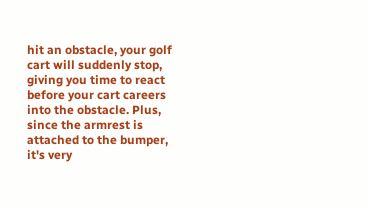hit an obstacle, your golf cart will suddenly stop, giving you time to react before your cart careers into the obstacle. Plus, since the armrest is attached to the bumper, it's very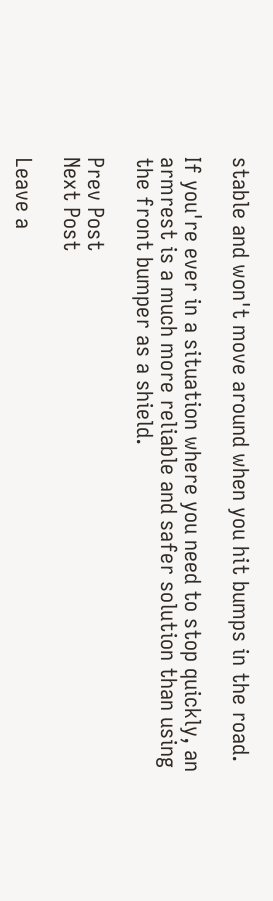stable and won't move around when you hit bumps in the road.

If you're ever in a situation where you need to stop quickly, an armrest is a much more reliable and safer solution than using the front bumper as a shield.

Prev Post
Next Post

Leave a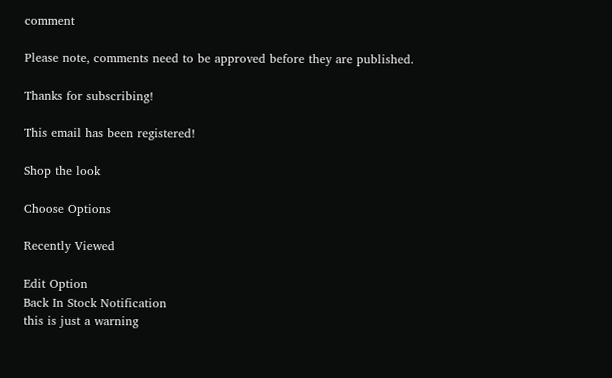comment

Please note, comments need to be approved before they are published.

Thanks for subscribing!

This email has been registered!

Shop the look

Choose Options

Recently Viewed

Edit Option
Back In Stock Notification
this is just a warning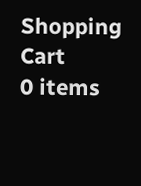Shopping Cart
0 items